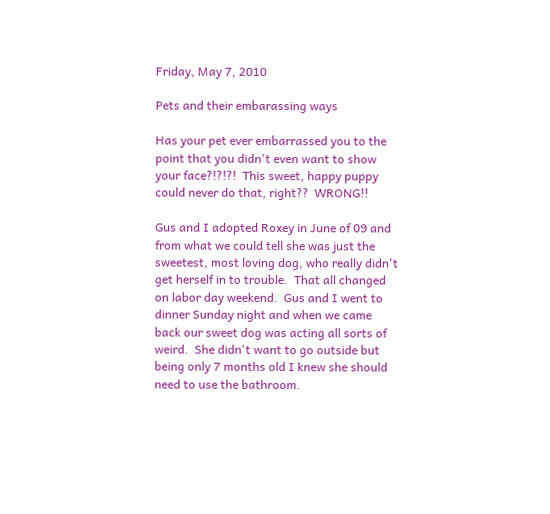Friday, May 7, 2010

Pets and their embarassing ways

Has your pet ever embarrassed you to the point that you didn't even want to show your face?!?!?!  This sweet, happy puppy could never do that, right??  WRONG!!

Gus and I adopted Roxey in June of 09 and from what we could tell she was just the sweetest, most loving dog, who really didn't get herself in to trouble.  That all changed on labor day weekend.  Gus and I went to dinner Sunday night and when we came back our sweet dog was acting all sorts of weird.  She didn't want to go outside but being only 7 months old I knew she should need to use the bathroom.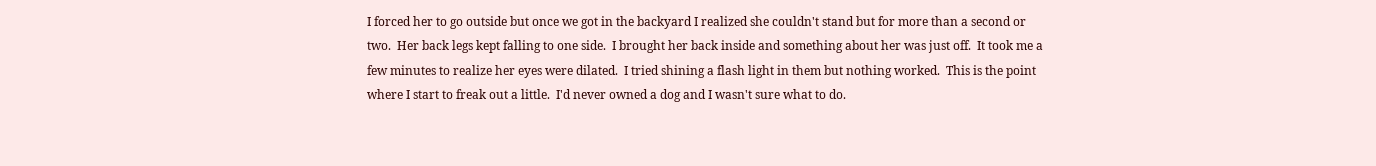I forced her to go outside but once we got in the backyard I realized she couldn't stand but for more than a second or two.  Her back legs kept falling to one side.  I brought her back inside and something about her was just off.  It took me a few minutes to realize her eyes were dilated.  I tried shining a flash light in them but nothing worked.  This is the point where I start to freak out a little.  I'd never owned a dog and I wasn't sure what to do.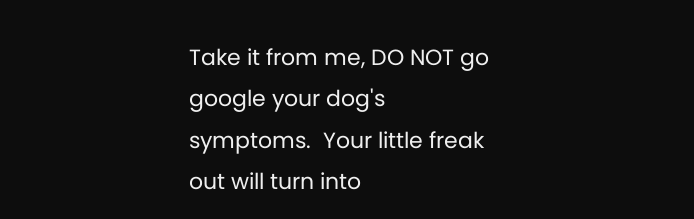Take it from me, DO NOT go google your dog's symptoms.  Your little freak out will turn into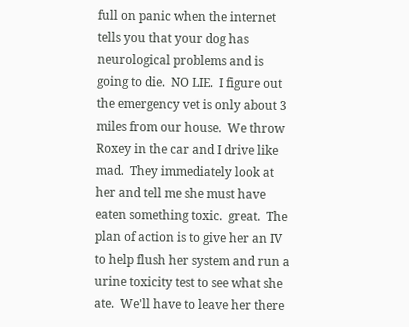full on panic when the internet tells you that your dog has neurological problems and is going to die.  NO LIE.  I figure out the emergency vet is only about 3 miles from our house.  We throw Roxey in the car and I drive like mad.  They immediately look at her and tell me she must have eaten something toxic.  great.  The plan of action is to give her an IV to help flush her system and run a urine toxicity test to see what she ate.  We'll have to leave her there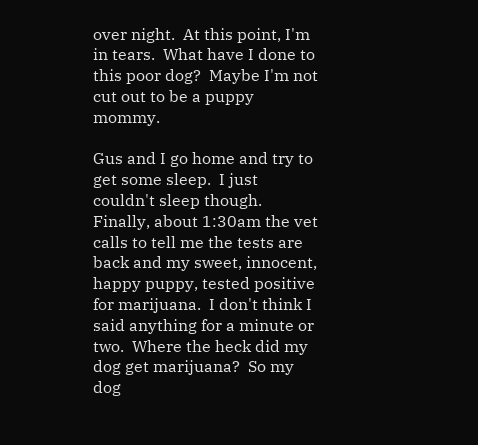over night.  At this point, I'm in tears.  What have I done to this poor dog?  Maybe I'm not cut out to be a puppy mommy.

Gus and I go home and try to get some sleep.  I just couldn't sleep though.  Finally, about 1:30am the vet calls to tell me the tests are back and my sweet, innocent, happy puppy, tested positive for marijuana.  I don't think I said anything for a minute or two.  Where the heck did my dog get marijuana?  So my dog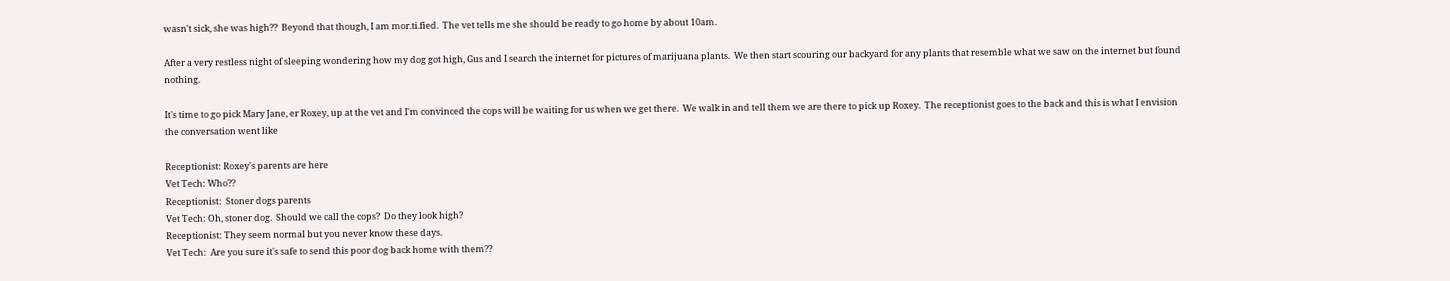wasn't sick, she was high??  Beyond that though, I am mor.ti.fied.  The vet tells me she should be ready to go home by about 10am.

After a very restless night of sleeping wondering how my dog got high, Gus and I search the internet for pictures of marijuana plants.  We then start scouring our backyard for any plants that resemble what we saw on the internet but found nothing.

It's time to go pick Mary Jane, er Roxey, up at the vet and I'm convinced the cops will be waiting for us when we get there.  We walk in and tell them we are there to pick up Roxey.  The receptionist goes to the back and this is what I envision the conversation went like

Receptionist: Roxey's parents are here
Vet Tech: Who??
Receptionist:  Stoner dogs parents
Vet Tech: Oh, stoner dog.  Should we call the cops?  Do they look high?
Receptionist: They seem normal but you never know these days.
Vet Tech:  Are you sure it's safe to send this poor dog back home with them??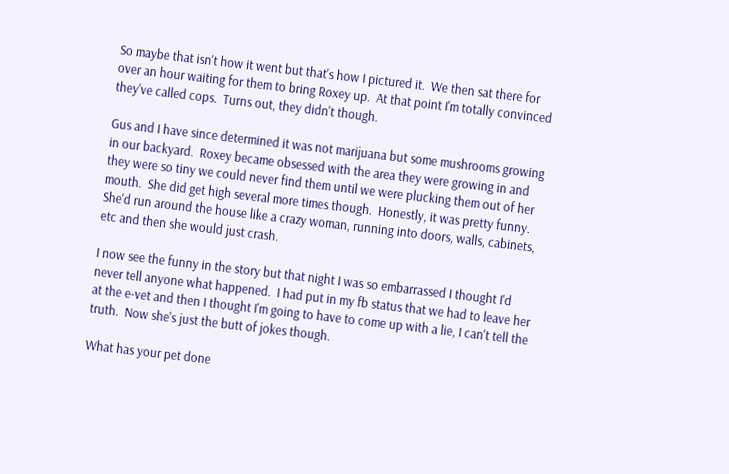So maybe that isn't how it went but that's how I pictured it.  We then sat there for over an hour waiting for them to bring Roxey up.  At that point I'm totally convinced they've called cops.  Turns out, they didn't though.

Gus and I have since determined it was not marijuana but some mushrooms growing in our backyard.  Roxey became obsessed with the area they were growing in and they were so tiny we could never find them until we were plucking them out of her mouth.  She did get high several more times though.  Honestly, it was pretty funny.  She'd run around the house like a crazy woman, running into doors, walls, cabinets, etc and then she would just crash.

I now see the funny in the story but that night I was so embarrassed I thought I'd never tell anyone what happened.  I had put in my fb status that we had to leave her at the e-vet and then I thought I'm going to have to come up with a lie, I can't tell the truth.  Now she's just the butt of jokes though.

What has your pet done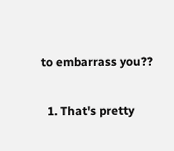to embarrass you??


  1. That's pretty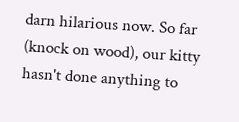darn hilarious now. So far (knock on wood), our kitty hasn't done anything to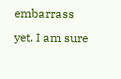embarrass yet. I am sure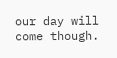our day will come though.